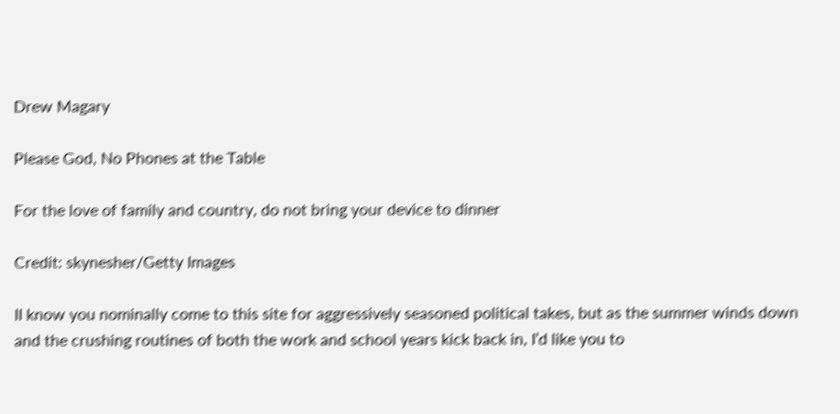Drew Magary

Please God, No Phones at the Table

For the love of family and country, do not bring your device to dinner

Credit: skynesher/Getty Images

II know you nominally come to this site for aggressively seasoned political takes, but as the summer winds down and the crushing routines of both the work and school years kick back in, I’d like you to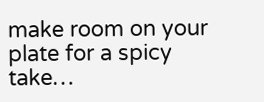make room on your plate for a spicy take…